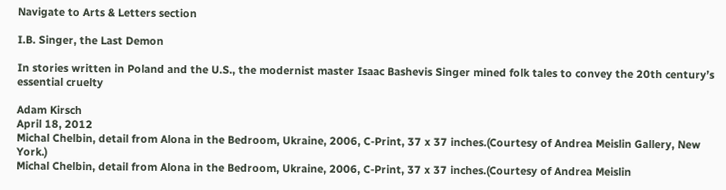Navigate to Arts & Letters section

I.B. Singer, the Last Demon

In stories written in Poland and the U.S., the modernist master Isaac Bashevis Singer mined folk tales to convey the 20th century’s essential cruelty

Adam Kirsch
April 18, 2012
Michal Chelbin, detail from Alona in the Bedroom, Ukraine, 2006, C-Print, 37 x 37 inches.(Courtesy of Andrea Meislin Gallery, New York.)
Michal Chelbin, detail from Alona in the Bedroom, Ukraine, 2006, C-Print, 37 x 37 inches.(Courtesy of Andrea Meislin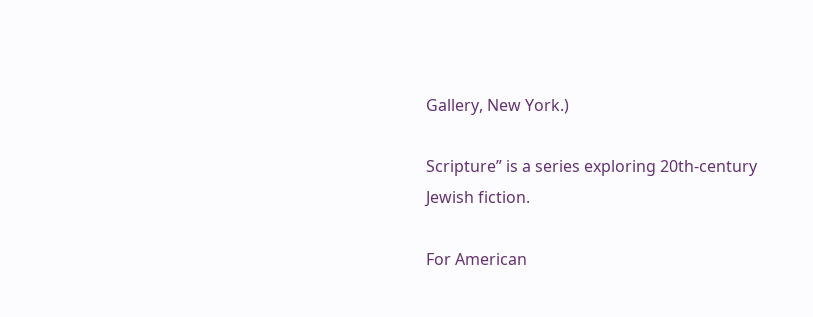Gallery, New York.)

Scripture” is a series exploring 20th-century Jewish fiction.

For American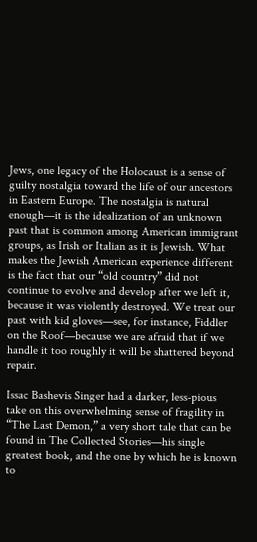Jews, one legacy of the Holocaust is a sense of guilty nostalgia toward the life of our ancestors in Eastern Europe. The nostalgia is natural enough—it is the idealization of an unknown past that is common among American immigrant groups, as Irish or Italian as it is Jewish. What makes the Jewish American experience different is the fact that our “old country” did not continue to evolve and develop after we left it, because it was violently destroyed. We treat our past with kid gloves—see, for instance, Fiddler on the Roof—because we are afraid that if we handle it too roughly it will be shattered beyond repair.

Issac Bashevis Singer had a darker, less-pious take on this overwhelming sense of fragility in “The Last Demon,” a very short tale that can be found in The Collected Stories—his single greatest book, and the one by which he is known to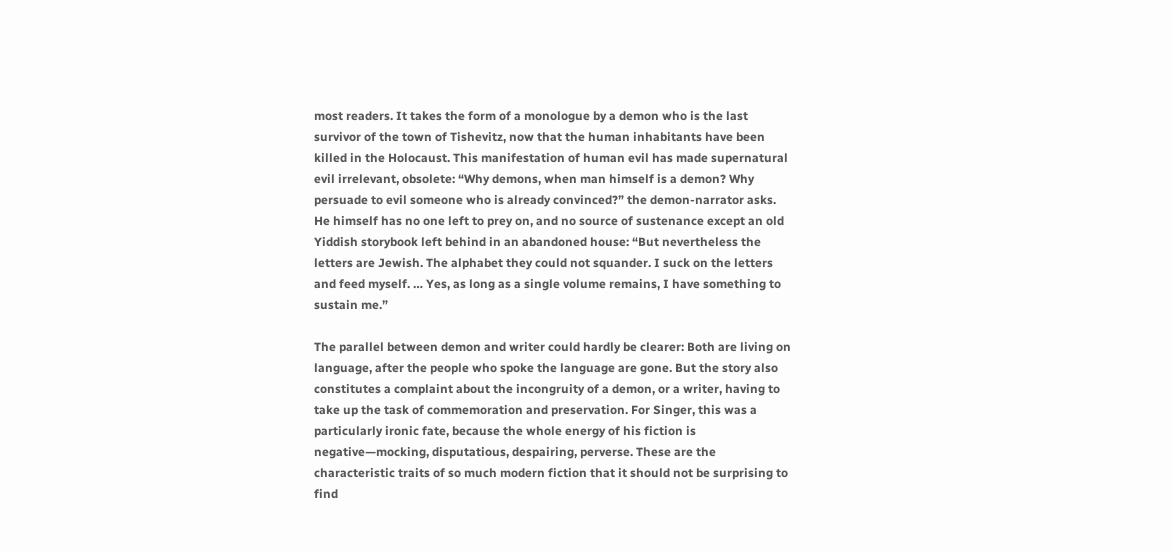most readers. It takes the form of a monologue by a demon who is the last survivor of the town of Tishevitz, now that the human inhabitants have been killed in the Holocaust. This manifestation of human evil has made supernatural evil irrelevant, obsolete: “Why demons, when man himself is a demon? Why persuade to evil someone who is already convinced?” the demon-narrator asks. He himself has no one left to prey on, and no source of sustenance except an old Yiddish storybook left behind in an abandoned house: “But nevertheless the letters are Jewish. The alphabet they could not squander. I suck on the letters and feed myself. … Yes, as long as a single volume remains, I have something to sustain me.”

The parallel between demon and writer could hardly be clearer: Both are living on language, after the people who spoke the language are gone. But the story also constitutes a complaint about the incongruity of a demon, or a writer, having to take up the task of commemoration and preservation. For Singer, this was a particularly ironic fate, because the whole energy of his fiction is negative—mocking, disputatious, despairing, perverse. These are the characteristic traits of so much modern fiction that it should not be surprising to find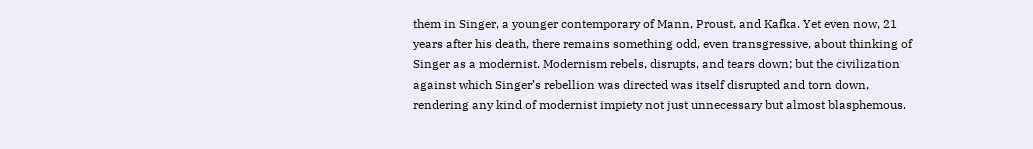them in Singer, a younger contemporary of Mann, Proust, and Kafka. Yet even now, 21 years after his death, there remains something odd, even transgressive, about thinking of Singer as a modernist. Modernism rebels, disrupts, and tears down; but the civilization against which Singer’s rebellion was directed was itself disrupted and torn down, rendering any kind of modernist impiety not just unnecessary but almost blasphemous.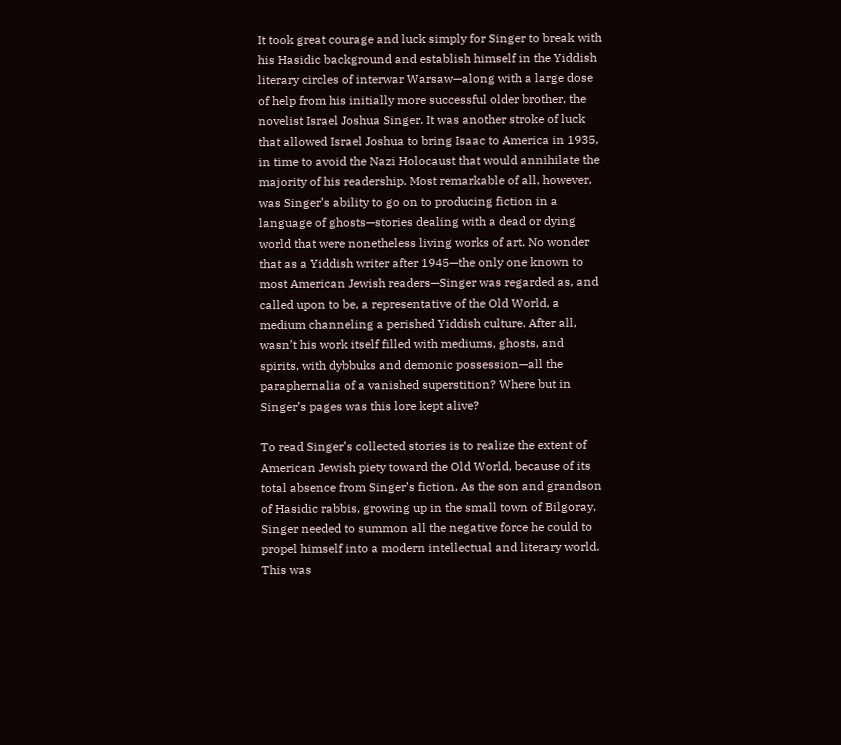It took great courage and luck simply for Singer to break with his Hasidic background and establish himself in the Yiddish literary circles of interwar Warsaw—along with a large dose of help from his initially more successful older brother, the novelist Israel Joshua Singer. It was another stroke of luck that allowed Israel Joshua to bring Isaac to America in 1935, in time to avoid the Nazi Holocaust that would annihilate the majority of his readership. Most remarkable of all, however, was Singer’s ability to go on to producing fiction in a language of ghosts—stories dealing with a dead or dying world that were nonetheless living works of art. No wonder that as a Yiddish writer after 1945—the only one known to most American Jewish readers—Singer was regarded as, and called upon to be, a representative of the Old World, a medium channeling a perished Yiddish culture. After all, wasn’t his work itself filled with mediums, ghosts, and spirits, with dybbuks and demonic possession—all the paraphernalia of a vanished superstition? Where but in Singer’s pages was this lore kept alive?

To read Singer’s collected stories is to realize the extent of American Jewish piety toward the Old World, because of its total absence from Singer’s fiction. As the son and grandson of Hasidic rabbis, growing up in the small town of Bilgoray, Singer needed to summon all the negative force he could to propel himself into a modern intellectual and literary world. This was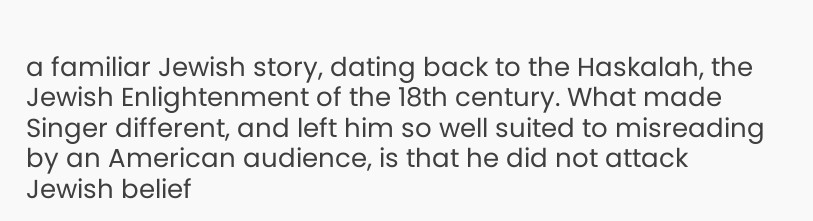a familiar Jewish story, dating back to the Haskalah, the Jewish Enlightenment of the 18th century. What made Singer different, and left him so well suited to misreading by an American audience, is that he did not attack Jewish belief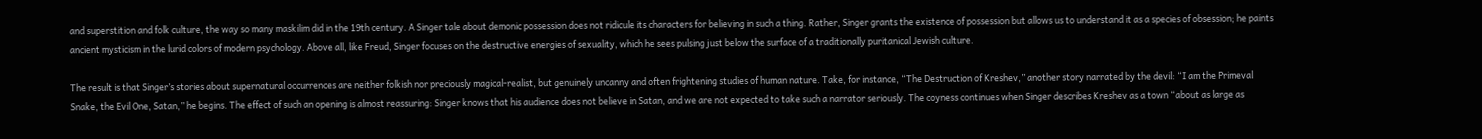and superstition and folk culture, the way so many maskilim did in the 19th century. A Singer tale about demonic possession does not ridicule its characters for believing in such a thing. Rather, Singer grants the existence of possession but allows us to understand it as a species of obsession; he paints ancient mysticism in the lurid colors of modern psychology. Above all, like Freud, Singer focuses on the destructive energies of sexuality, which he sees pulsing just below the surface of a traditionally puritanical Jewish culture.

The result is that Singer’s stories about supernatural occurrences are neither folkish nor preciously magical-realist, but genuinely uncanny and often frightening studies of human nature. Take, for instance, “The Destruction of Kreshev,” another story narrated by the devil: “I am the Primeval Snake, the Evil One, Satan,” he begins. The effect of such an opening is almost reassuring: Singer knows that his audience does not believe in Satan, and we are not expected to take such a narrator seriously. The coyness continues when Singer describes Kreshev as a town “about as large as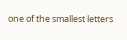one of the smallest letters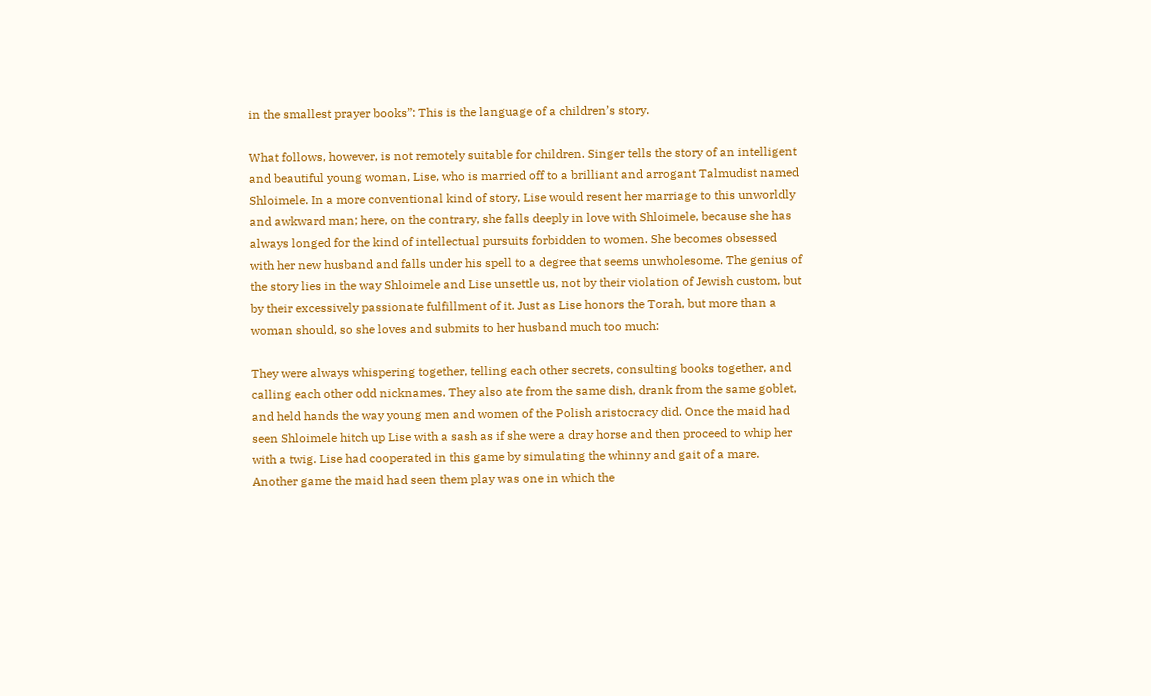in the smallest prayer books”: This is the language of a children’s story.

What follows, however, is not remotely suitable for children. Singer tells the story of an intelligent and beautiful young woman, Lise, who is married off to a brilliant and arrogant Talmudist named Shloimele. In a more conventional kind of story, Lise would resent her marriage to this unworldly and awkward man; here, on the contrary, she falls deeply in love with Shloimele, because she has always longed for the kind of intellectual pursuits forbidden to women. She becomes obsessed with her new husband and falls under his spell to a degree that seems unwholesome. The genius of the story lies in the way Shloimele and Lise unsettle us, not by their violation of Jewish custom, but by their excessively passionate fulfillment of it. Just as Lise honors the Torah, but more than a woman should, so she loves and submits to her husband much too much:

They were always whispering together, telling each other secrets, consulting books together, and calling each other odd nicknames. They also ate from the same dish, drank from the same goblet, and held hands the way young men and women of the Polish aristocracy did. Once the maid had seen Shloimele hitch up Lise with a sash as if she were a dray horse and then proceed to whip her with a twig. Lise had cooperated in this game by simulating the whinny and gait of a mare. Another game the maid had seen them play was one in which the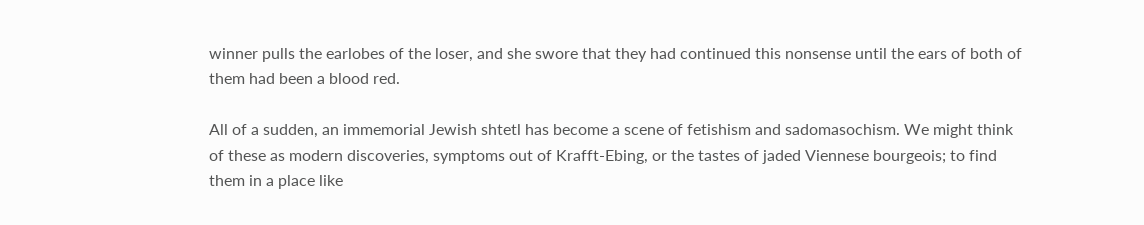winner pulls the earlobes of the loser, and she swore that they had continued this nonsense until the ears of both of them had been a blood red.

All of a sudden, an immemorial Jewish shtetl has become a scene of fetishism and sadomasochism. We might think of these as modern discoveries, symptoms out of Krafft-Ebing, or the tastes of jaded Viennese bourgeois; to find them in a place like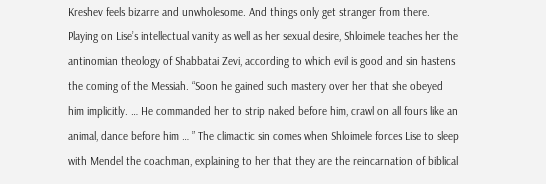Kreshev feels bizarre and unwholesome. And things only get stranger from there. Playing on Lise’s intellectual vanity as well as her sexual desire, Shloimele teaches her the antinomian theology of Shabbatai Zevi, according to which evil is good and sin hastens the coming of the Messiah. “Soon he gained such mastery over her that she obeyed him implicitly. … He commanded her to strip naked before him, crawl on all fours like an animal, dance before him … ” The climactic sin comes when Shloimele forces Lise to sleep with Mendel the coachman, explaining to her that they are the reincarnation of biblical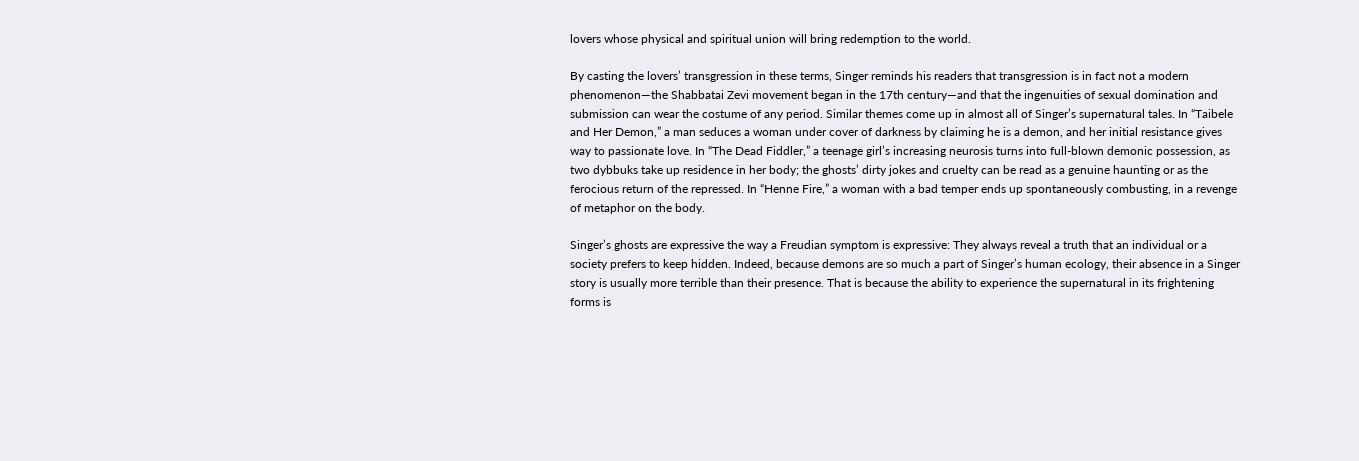lovers whose physical and spiritual union will bring redemption to the world.

By casting the lovers’ transgression in these terms, Singer reminds his readers that transgression is in fact not a modern phenomenon—the Shabbatai Zevi movement began in the 17th century—and that the ingenuities of sexual domination and submission can wear the costume of any period. Similar themes come up in almost all of Singer’s supernatural tales. In “Taibele and Her Demon,” a man seduces a woman under cover of darkness by claiming he is a demon, and her initial resistance gives way to passionate love. In “The Dead Fiddler,” a teenage girl’s increasing neurosis turns into full-blown demonic possession, as two dybbuks take up residence in her body; the ghosts’ dirty jokes and cruelty can be read as a genuine haunting or as the ferocious return of the repressed. In “Henne Fire,” a woman with a bad temper ends up spontaneously combusting, in a revenge of metaphor on the body.

Singer’s ghosts are expressive the way a Freudian symptom is expressive: They always reveal a truth that an individual or a society prefers to keep hidden. Indeed, because demons are so much a part of Singer’s human ecology, their absence in a Singer story is usually more terrible than their presence. That is because the ability to experience the supernatural in its frightening forms is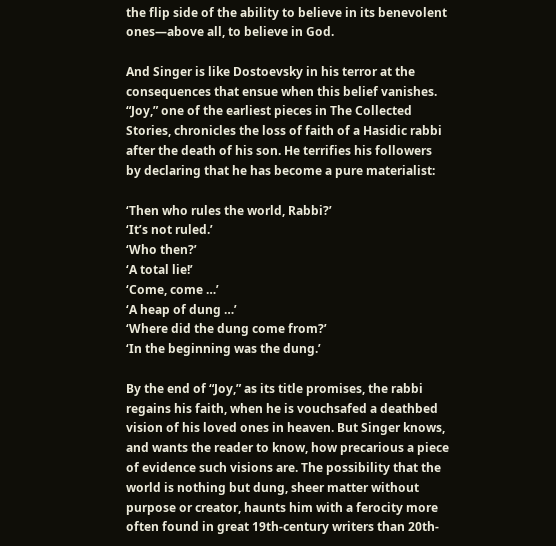the flip side of the ability to believe in its benevolent ones—above all, to believe in God.

And Singer is like Dostoevsky in his terror at the consequences that ensue when this belief vanishes. “Joy,” one of the earliest pieces in The Collected Stories, chronicles the loss of faith of a Hasidic rabbi after the death of his son. He terrifies his followers by declaring that he has become a pure materialist:

‘Then who rules the world, Rabbi?’
‘It’s not ruled.’
‘Who then?’
‘A total lie!’
‘Come, come …’
‘A heap of dung …’
‘Where did the dung come from?’
‘In the beginning was the dung.’

By the end of “Joy,” as its title promises, the rabbi regains his faith, when he is vouchsafed a deathbed vision of his loved ones in heaven. But Singer knows, and wants the reader to know, how precarious a piece of evidence such visions are. The possibility that the world is nothing but dung, sheer matter without purpose or creator, haunts him with a ferocity more often found in great 19th-century writers than 20th-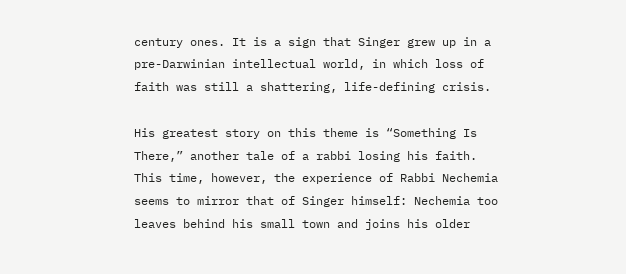century ones. It is a sign that Singer grew up in a pre-Darwinian intellectual world, in which loss of faith was still a shattering, life-defining crisis.

His greatest story on this theme is “Something Is There,” another tale of a rabbi losing his faith. This time, however, the experience of Rabbi Nechemia seems to mirror that of Singer himself: Nechemia too leaves behind his small town and joins his older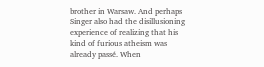brother in Warsaw. And perhaps Singer also had the disillusioning experience of realizing that his kind of furious atheism was already passé. When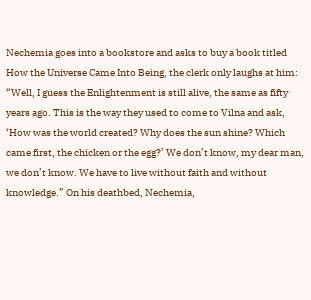Nechemia goes into a bookstore and asks to buy a book titled How the Universe Came Into Being, the clerk only laughs at him: “Well, I guess the Enlightenment is still alive, the same as fifty years ago. This is the way they used to come to Vilna and ask, ‘How was the world created? Why does the sun shine? Which came first, the chicken or the egg?’ We don’t know, my dear man, we don’t know. We have to live without faith and without knowledge.” On his deathbed, Nechemia,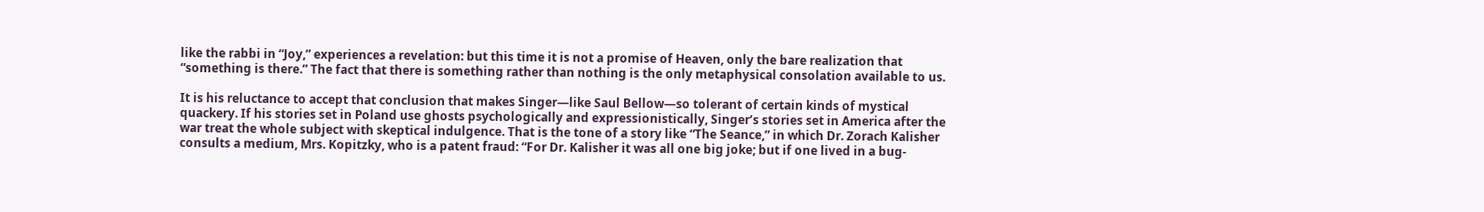like the rabbi in “Joy,” experiences a revelation: but this time it is not a promise of Heaven, only the bare realization that “something is there.” The fact that there is something rather than nothing is the only metaphysical consolation available to us.

It is his reluctance to accept that conclusion that makes Singer—like Saul Bellow—so tolerant of certain kinds of mystical quackery. If his stories set in Poland use ghosts psychologically and expressionistically, Singer’s stories set in America after the war treat the whole subject with skeptical indulgence. That is the tone of a story like “The Seance,” in which Dr. Zorach Kalisher consults a medium, Mrs. Kopitzky, who is a patent fraud: “For Dr. Kalisher it was all one big joke; but if one lived in a bug-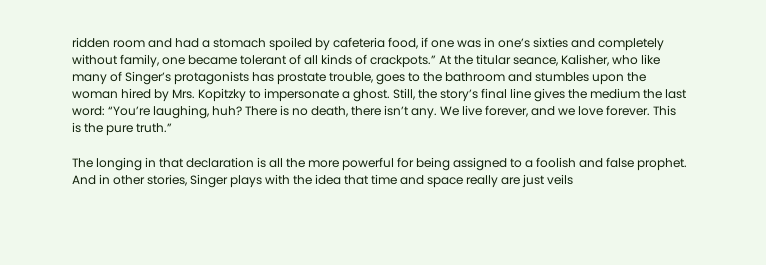ridden room and had a stomach spoiled by cafeteria food, if one was in one’s sixties and completely without family, one became tolerant of all kinds of crackpots.” At the titular seance, Kalisher, who like many of Singer’s protagonists has prostate trouble, goes to the bathroom and stumbles upon the woman hired by Mrs. Kopitzky to impersonate a ghost. Still, the story’s final line gives the medium the last word: “You’re laughing, huh? There is no death, there isn’t any. We live forever, and we love forever. This is the pure truth.”

The longing in that declaration is all the more powerful for being assigned to a foolish and false prophet. And in other stories, Singer plays with the idea that time and space really are just veils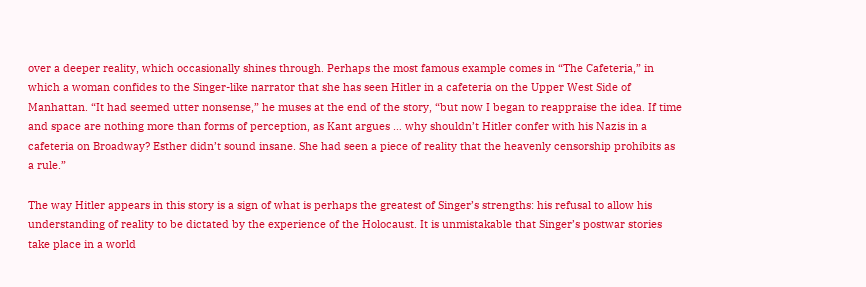over a deeper reality, which occasionally shines through. Perhaps the most famous example comes in “The Cafeteria,” in which a woman confides to the Singer-like narrator that she has seen Hitler in a cafeteria on the Upper West Side of Manhattan. “It had seemed utter nonsense,” he muses at the end of the story, “but now I began to reappraise the idea. If time and space are nothing more than forms of perception, as Kant argues … why shouldn’t Hitler confer with his Nazis in a cafeteria on Broadway? Esther didn’t sound insane. She had seen a piece of reality that the heavenly censorship prohibits as a rule.”

The way Hitler appears in this story is a sign of what is perhaps the greatest of Singer’s strengths: his refusal to allow his understanding of reality to be dictated by the experience of the Holocaust. It is unmistakable that Singer’s postwar stories take place in a world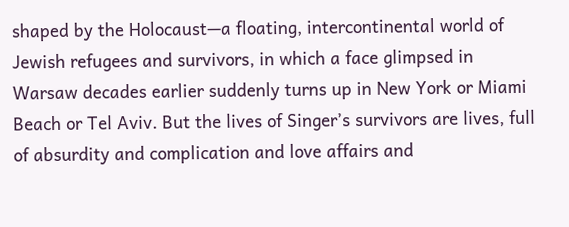shaped by the Holocaust—a floating, intercontinental world of Jewish refugees and survivors, in which a face glimpsed in Warsaw decades earlier suddenly turns up in New York or Miami Beach or Tel Aviv. But the lives of Singer’s survivors are lives, full of absurdity and complication and love affairs and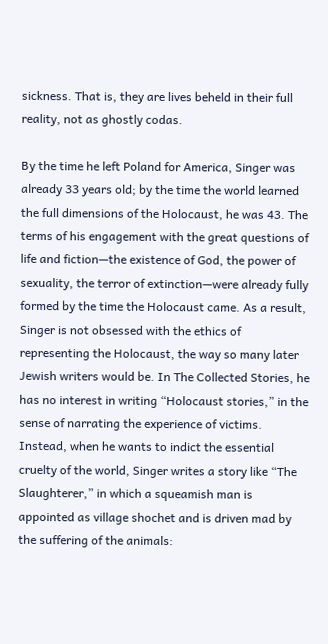sickness. That is, they are lives beheld in their full reality, not as ghostly codas.

By the time he left Poland for America, Singer was already 33 years old; by the time the world learned the full dimensions of the Holocaust, he was 43. The terms of his engagement with the great questions of life and fiction—the existence of God, the power of sexuality, the terror of extinction—were already fully formed by the time the Holocaust came. As a result, Singer is not obsessed with the ethics of representing the Holocaust, the way so many later Jewish writers would be. In The Collected Stories, he has no interest in writing “Holocaust stories,” in the sense of narrating the experience of victims. Instead, when he wants to indict the essential cruelty of the world, Singer writes a story like “The Slaughterer,” in which a squeamish man is appointed as village shochet and is driven mad by the suffering of the animals: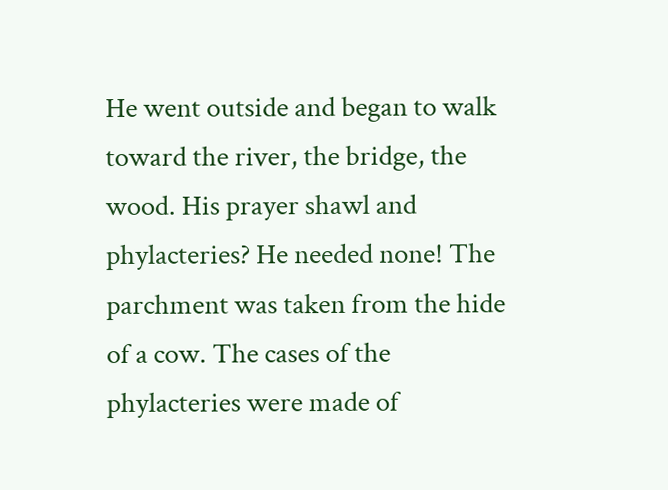He went outside and began to walk toward the river, the bridge, the wood. His prayer shawl and phylacteries? He needed none! The parchment was taken from the hide of a cow. The cases of the phylacteries were made of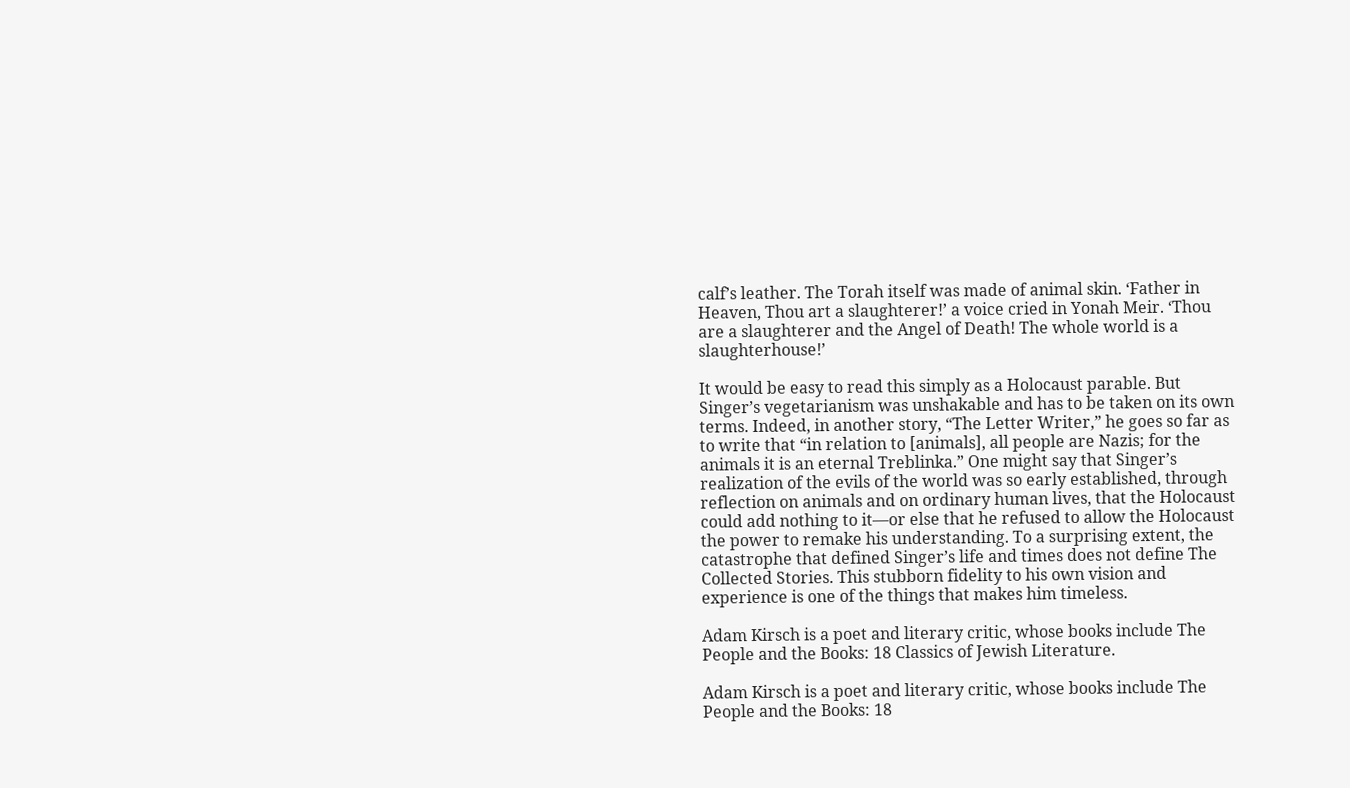calf’s leather. The Torah itself was made of animal skin. ‘Father in Heaven, Thou art a slaughterer!’ a voice cried in Yonah Meir. ‘Thou are a slaughterer and the Angel of Death! The whole world is a slaughterhouse!’

It would be easy to read this simply as a Holocaust parable. But Singer’s vegetarianism was unshakable and has to be taken on its own terms. Indeed, in another story, “The Letter Writer,” he goes so far as to write that “in relation to [animals], all people are Nazis; for the animals it is an eternal Treblinka.” One might say that Singer’s realization of the evils of the world was so early established, through reflection on animals and on ordinary human lives, that the Holocaust could add nothing to it—or else that he refused to allow the Holocaust the power to remake his understanding. To a surprising extent, the catastrophe that defined Singer’s life and times does not define The Collected Stories. This stubborn fidelity to his own vision and experience is one of the things that makes him timeless.

Adam Kirsch is a poet and literary critic, whose books include The People and the Books: 18 Classics of Jewish Literature.

Adam Kirsch is a poet and literary critic, whose books include The People and the Books: 18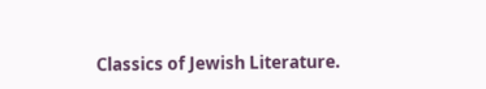Classics of Jewish Literature.